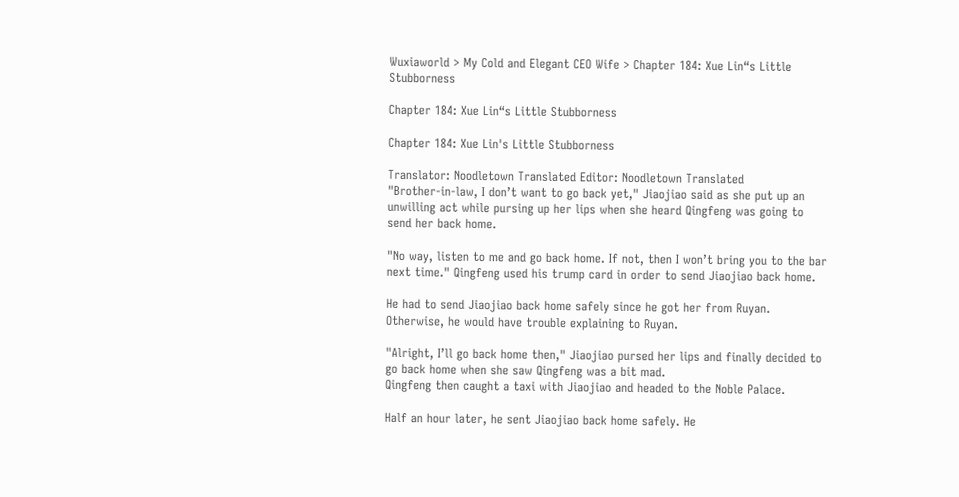Wuxiaworld > My Cold and Elegant CEO Wife > Chapter 184: Xue Lin“s Little Stubborness

Chapter 184: Xue Lin“s Little Stubborness

Chapter 184: Xue Lin's Little Stubborness

Translator: Noodletown Translated Editor: Noodletown Translated
"Brother-in-law, I don’t want to go back yet," Jiaojiao said as she put up an unwilling act while pursing up her lips when she heard Qingfeng was going to send her back home.

"No way, listen to me and go back home. If not, then I won’t bring you to the bar next time." Qingfeng used his trump card in order to send Jiaojiao back home.

He had to send Jiaojiao back home safely since he got her from Ruyan. Otherwise, he would have trouble explaining to Ruyan.

"Alright, I’ll go back home then," Jiaojiao pursed her lips and finally decided to go back home when she saw Qingfeng was a bit mad.
Qingfeng then caught a taxi with Jiaojiao and headed to the Noble Palace.

Half an hour later, he sent Jiaojiao back home safely. He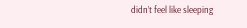didn’t feel like sleeping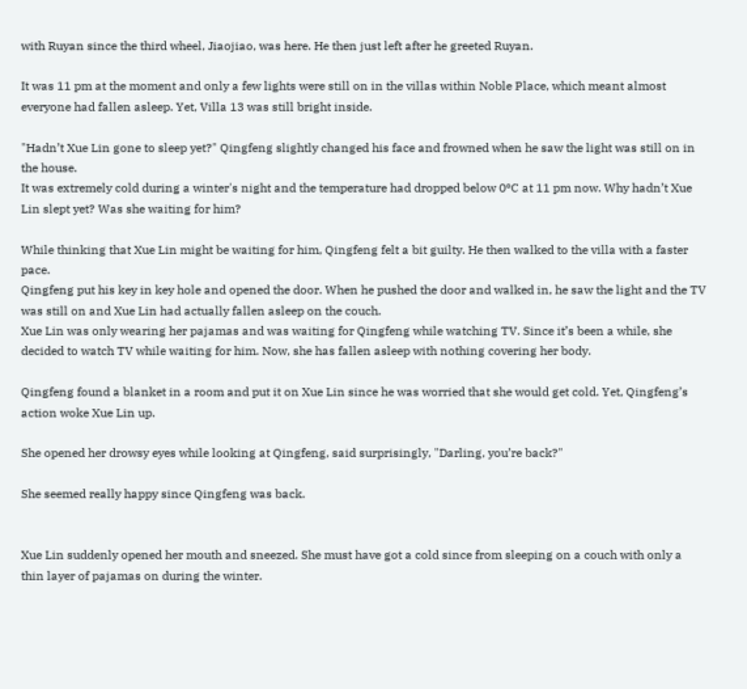with Ruyan since the third wheel, Jiaojiao, was here. He then just left after he greeted Ruyan.

It was 11 pm at the moment and only a few lights were still on in the villas within Noble Place, which meant almost everyone had fallen asleep. Yet, Villa 13 was still bright inside.

"Hadn’t Xue Lin gone to sleep yet?" Qingfeng slightly changed his face and frowned when he saw the light was still on in the house.
It was extremely cold during a winter's night and the temperature had dropped below 0ºC at 11 pm now. Why hadn’t Xue Lin slept yet? Was she waiting for him?

While thinking that Xue Lin might be waiting for him, Qingfeng felt a bit guilty. He then walked to the villa with a faster pace.
Qingfeng put his key in key hole and opened the door. When he pushed the door and walked in, he saw the light and the TV was still on and Xue Lin had actually fallen asleep on the couch.
Xue Lin was only wearing her pajamas and was waiting for Qingfeng while watching TV. Since it’s been a while, she decided to watch TV while waiting for him. Now, she has fallen asleep with nothing covering her body.

Qingfeng found a blanket in a room and put it on Xue Lin since he was worried that she would get cold. Yet, Qingfeng’s action woke Xue Lin up.

She opened her drowsy eyes while looking at Qingfeng, said surprisingly, "Darling, you’re back?"

She seemed really happy since Qingfeng was back.


Xue Lin suddenly opened her mouth and sneezed. She must have got a cold since from sleeping on a couch with only a thin layer of pajamas on during the winter.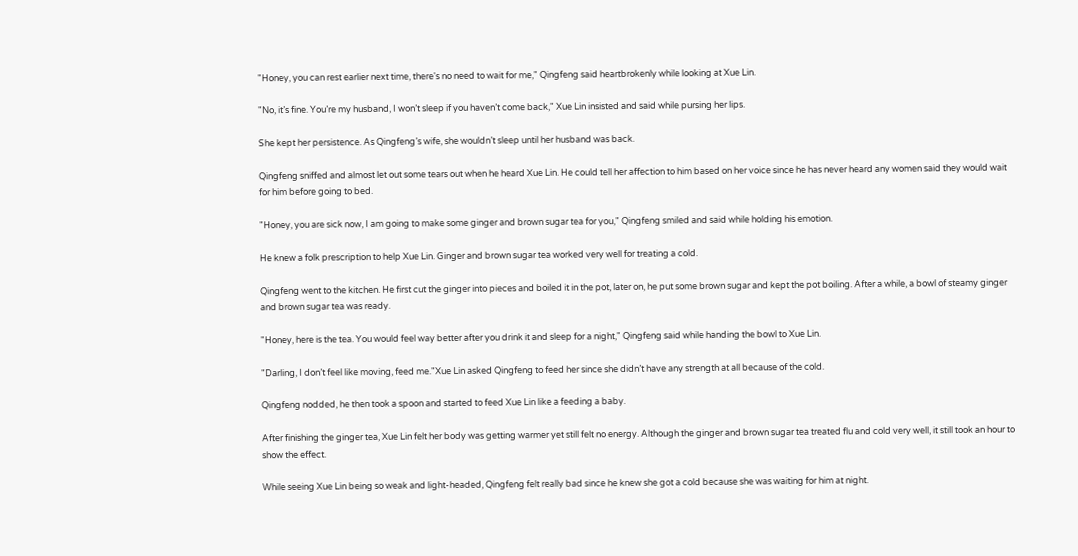"Honey, you can rest earlier next time, there's no need to wait for me," Qingfeng said heartbrokenly while looking at Xue Lin.

"No, it’s fine. You’re my husband, I won’t sleep if you haven’t come back," Xue Lin insisted and said while pursing her lips.

She kept her persistence. As Qingfeng’s wife, she wouldn’t sleep until her husband was back.

Qingfeng sniffed and almost let out some tears out when he heard Xue Lin. He could tell her affection to him based on her voice since he has never heard any women said they would wait for him before going to bed.

"Honey, you are sick now, I am going to make some ginger and brown sugar tea for you," Qingfeng smiled and said while holding his emotion.

He knew a folk prescription to help Xue Lin. Ginger and brown sugar tea worked very well for treating a cold.

Qingfeng went to the kitchen. He first cut the ginger into pieces and boiled it in the pot, later on, he put some brown sugar and kept the pot boiling. After a while, a bowl of steamy ginger and brown sugar tea was ready.

"Honey, here is the tea. You would feel way better after you drink it and sleep for a night," Qingfeng said while handing the bowl to Xue Lin.

"Darling, I don’t feel like moving, feed me."Xue Lin asked Qingfeng to feed her since she didn’t have any strength at all because of the cold.

Qingfeng nodded, he then took a spoon and started to feed Xue Lin like a feeding a baby.

After finishing the ginger tea, Xue Lin felt her body was getting warmer yet still felt no energy. Although the ginger and brown sugar tea treated flu and cold very well, it still took an hour to show the effect.

While seeing Xue Lin being so weak and light-headed, Qingfeng felt really bad since he knew she got a cold because she was waiting for him at night.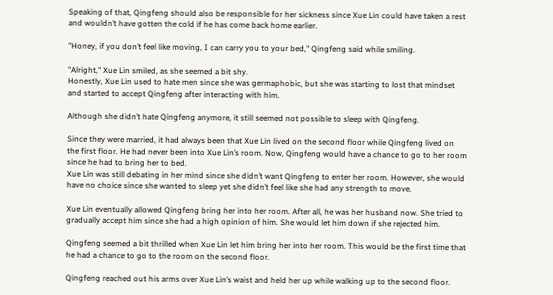Speaking of that, Qingfeng should also be responsible for her sickness since Xue Lin could have taken a rest and wouldn’t have gotten the cold if he has come back home earlier.

"Honey, if you don’t feel like moving, I can carry you to your bed," Qingfeng said while smiling.

"Alright," Xue Lin smiled, as she seemed a bit shy.
Honestly, Xue Lin used to hate men since she was germaphobic, but she was starting to lost that mindset and started to accept Qingfeng after interacting with him.

Although she didn’t hate Qingfeng anymore, it still seemed not possible to sleep with Qingfeng.

Since they were married, it had always been that Xue Lin lived on the second floor while Qingfeng lived on the first floor. He had never been into Xue Lin’s room. Now, Qingfeng would have a chance to go to her room since he had to bring her to bed.
Xue Lin was still debating in her mind since she didn’t want Qingfeng to enter her room. However, she would have no choice since she wanted to sleep yet she didn’t feel like she had any strength to move.

Xue Lin eventually allowed Qingfeng bring her into her room. After all, he was her husband now. She tried to gradually accept him since she had a high opinion of him. She would let him down if she rejected him.

Qingfeng seemed a bit thrilled when Xue Lin let him bring her into her room. This would be the first time that he had a chance to go to the room on the second floor.

Qingfeng reached out his arms over Xue Lin’s waist and held her up while walking up to the second floor.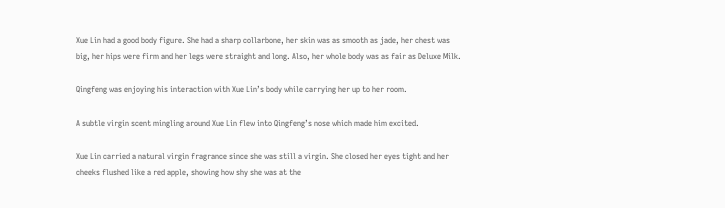Xue Lin had a good body figure. She had a sharp collarbone, her skin was as smooth as jade, her chest was big, her hips were firm and her legs were straight and long. Also, her whole body was as fair as Deluxe Milk.

Qingfeng was enjoying his interaction with Xue Lin’s body while carrying her up to her room.

A subtle virgin scent mingling around Xue Lin flew into Qingfeng’s nose which made him excited.

Xue Lin carried a natural virgin fragrance since she was still a virgin. She closed her eyes tight and her cheeks flushed like a red apple, showing how shy she was at the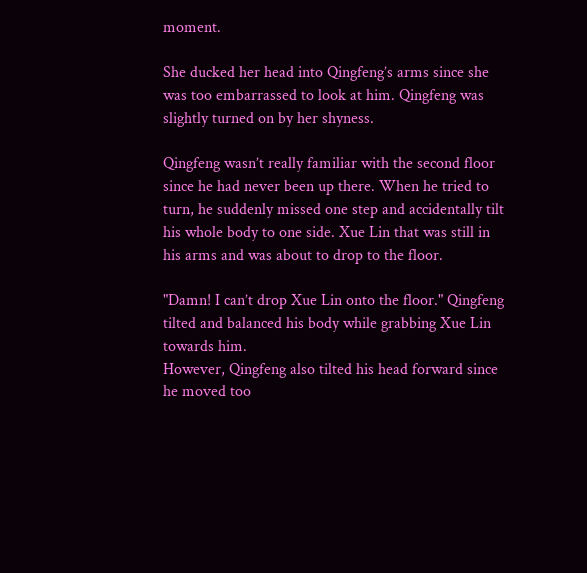moment.

She ducked her head into Qingfeng’s arms since she was too embarrassed to look at him. Qingfeng was slightly turned on by her shyness.

Qingfeng wasn’t really familiar with the second floor since he had never been up there. When he tried to turn, he suddenly missed one step and accidentally tilt his whole body to one side. Xue Lin that was still in his arms and was about to drop to the floor.

"Damn! I can’t drop Xue Lin onto the floor." Qingfeng tilted and balanced his body while grabbing Xue Lin towards him.
However, Qingfeng also tilted his head forward since he moved too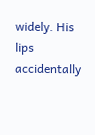widely. His lips accidentally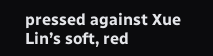pressed against Xue Lin’s soft, red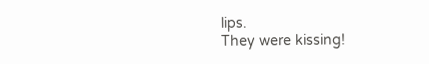lips.
They were kissing!